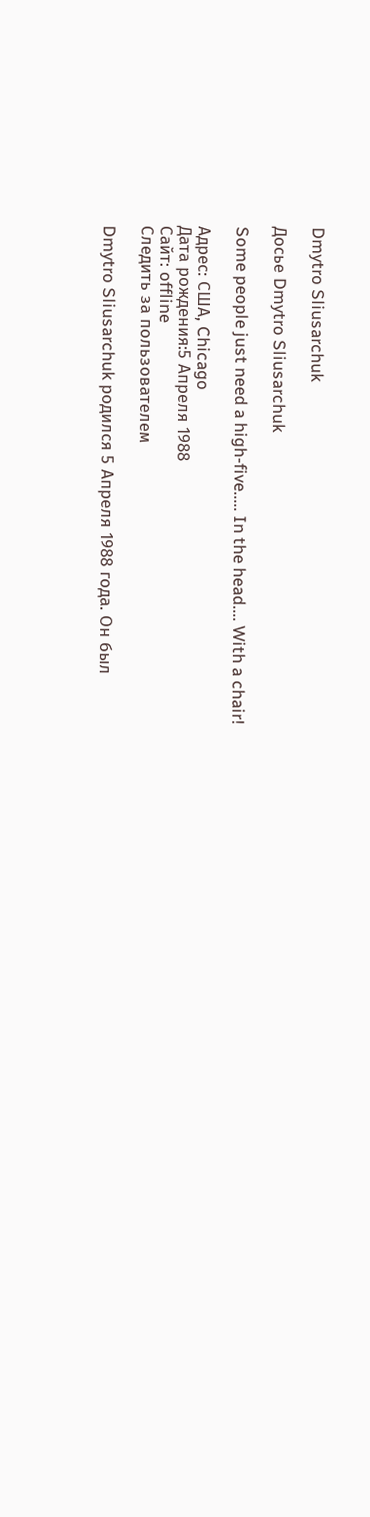Dmytro Sliusarchuk

Досье Dmytro Sliusarchuk

Some people just need a high-five..... In the head.... With a chair!

Адрес: США, Chicago
Дата рождения:5 Апреля 1988
Сайт: offline
Следить за пользователем

Dmytro Sliusarchuk родился 5 Апреля 1988 года. Он был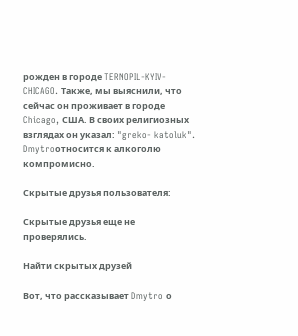рожден в городе TERNOPIL-KYIV-CHICAGO. Также, мы выяснили, что сейчас он проживает в городе Chicago, США. В своих религиозных взглядах он указал: "greko- katoluk". Dmytroотносится к алкоголю компромисно.

Скрытые друзья пользователя:

Скрытые друзья еще не проверялись.

Найти скрытых друзей

Вот, что рассказывает Dmytro о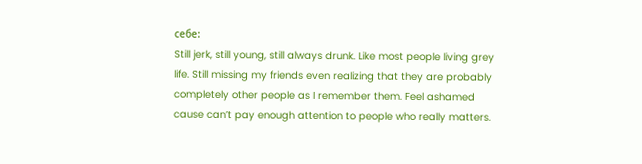себе:
Still jerk, still young, still always drunk. Like most people living grey life. Still missing my friends even realizing that they are probably completely other people as I remember them. Feel ashamed cause can’t pay enough attention to people who really matters.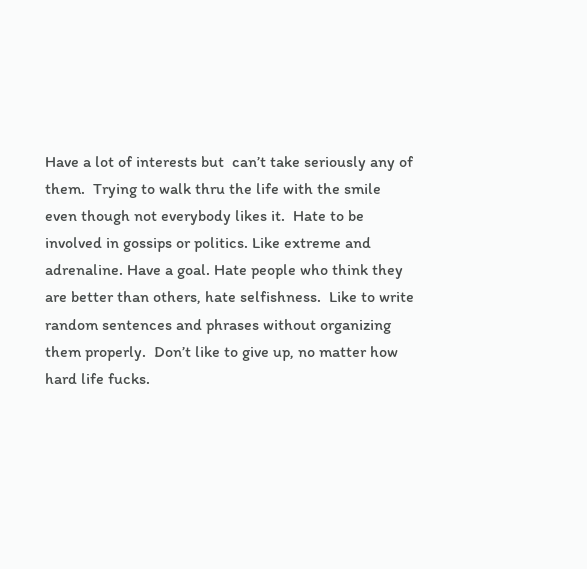Have a lot of interests but  can’t take seriously any of them.  Trying to walk thru the life with the smile even though not everybody likes it.  Hate to be involved in gossips or politics. Like extreme and adrenaline. Have a goal. Hate people who think they are better than others, hate selfishness.  Like to write random sentences and phrases without organizing them properly.  Don’t like to give up, no matter how hard life fucks.